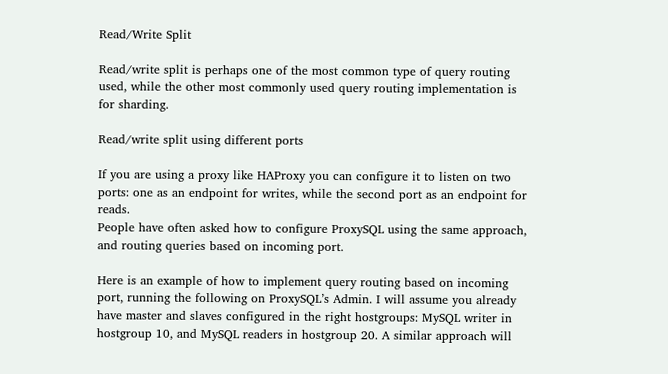Read/Write Split

Read/write split is perhaps one of the most common type of query routing used, while the other most commonly used query routing implementation is for sharding.

Read/write split using different ports

If you are using a proxy like HAProxy you can configure it to listen on two ports: one as an endpoint for writes, while the second port as an endpoint for reads.
People have often asked how to configure ProxySQL using the same approach, and routing queries based on incoming port.

Here is an example of how to implement query routing based on incoming port, running the following on ProxySQL’s Admin. I will assume you already have master and slaves configured in the right hostgroups: MySQL writer in hostgroup 10, and MySQL readers in hostgroup 20. A similar approach will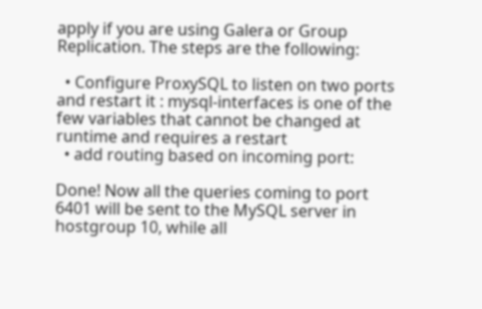apply if you are using Galera or Group Replication. The steps are the following:

  • Configure ProxySQL to listen on two ports and restart it : mysql-interfaces is one of the few variables that cannot be changed at runtime and requires a restart
  • add routing based on incoming port:

Done! Now all the queries coming to port 6401 will be sent to the MySQL server in hostgroup 10, while all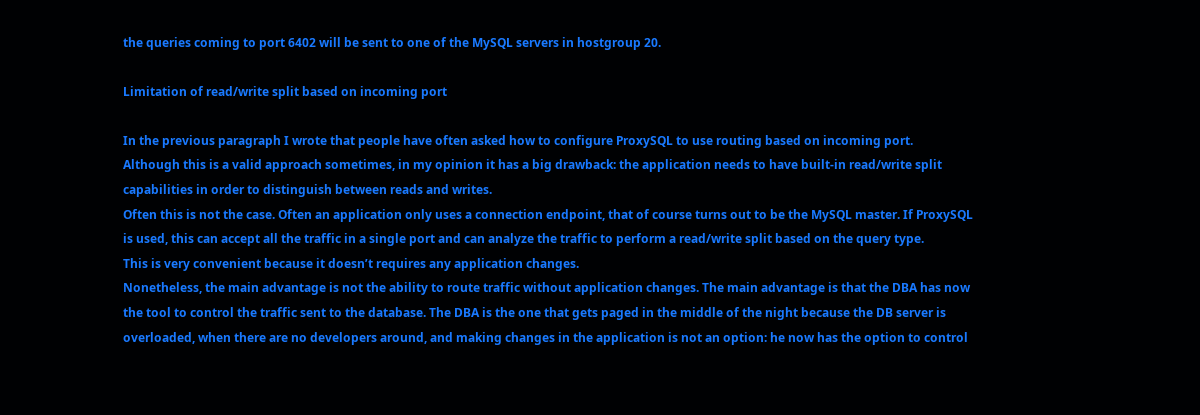the queries coming to port 6402 will be sent to one of the MySQL servers in hostgroup 20.

Limitation of read/write split based on incoming port

In the previous paragraph I wrote that people have often asked how to configure ProxySQL to use routing based on incoming port.
Although this is a valid approach sometimes, in my opinion it has a big drawback: the application needs to have built-in read/write split capabilities in order to distinguish between reads and writes.
Often this is not the case. Often an application only uses a connection endpoint, that of course turns out to be the MySQL master. If ProxySQL is used, this can accept all the traffic in a single port and can analyze the traffic to perform a read/write split based on the query type.
This is very convenient because it doesn’t requires any application changes.
Nonetheless, the main advantage is not the ability to route traffic without application changes. The main advantage is that the DBA has now the tool to control the traffic sent to the database. The DBA is the one that gets paged in the middle of the night because the DB server is overloaded, when there are no developers around, and making changes in the application is not an option: he now has the option to control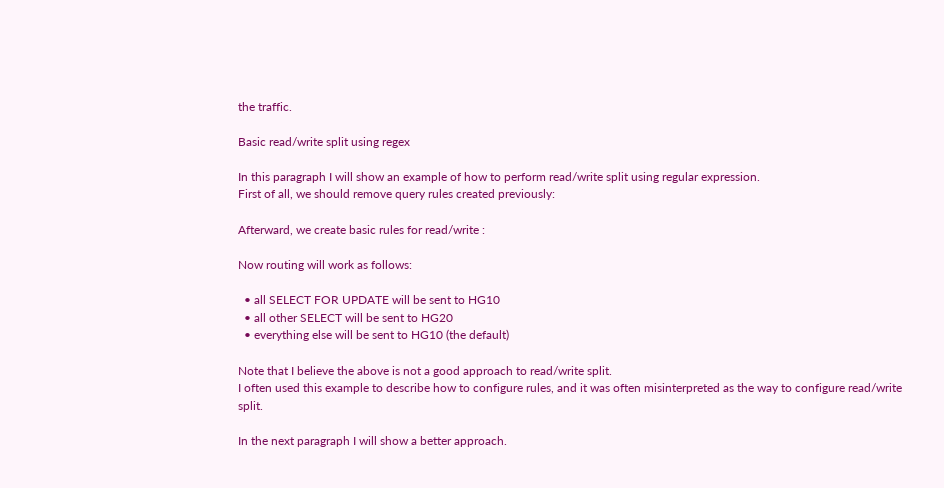the traffic.

Basic read/write split using regex

In this paragraph I will show an example of how to perform read/write split using regular expression.
First of all, we should remove query rules created previously:

Afterward, we create basic rules for read/write :

Now routing will work as follows:

  • all SELECT FOR UPDATE will be sent to HG10
  • all other SELECT will be sent to HG20
  • everything else will be sent to HG10 (the default)

Note that I believe the above is not a good approach to read/write split.
I often used this example to describe how to configure rules, and it was often misinterpreted as the way to configure read/write split.

In the next paragraph I will show a better approach.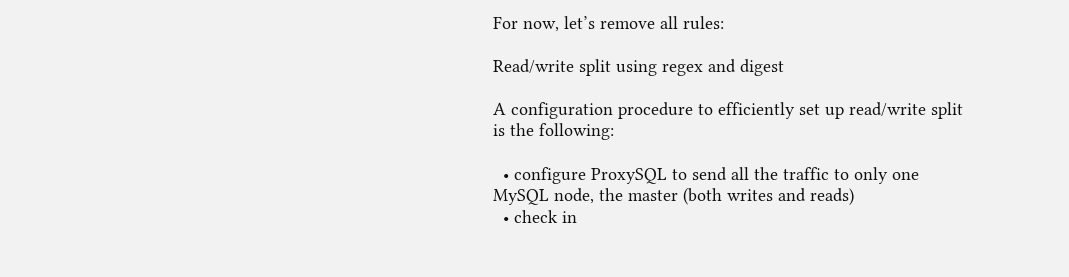For now, let’s remove all rules:

Read/write split using regex and digest

A configuration procedure to efficiently set up read/write split is the following:

  • configure ProxySQL to send all the traffic to only one MySQL node, the master (both writes and reads)
  • check in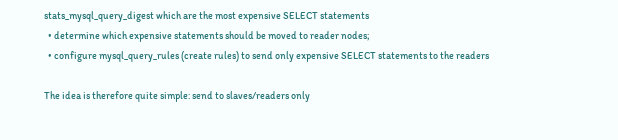stats_mysql_query_digest which are the most expensive SELECT statements
  • determine which expensive statements should be moved to reader nodes;
  • configure mysql_query_rules (create rules) to send only expensive SELECT statements to the readers

The idea is therefore quite simple: send to slaves/readers only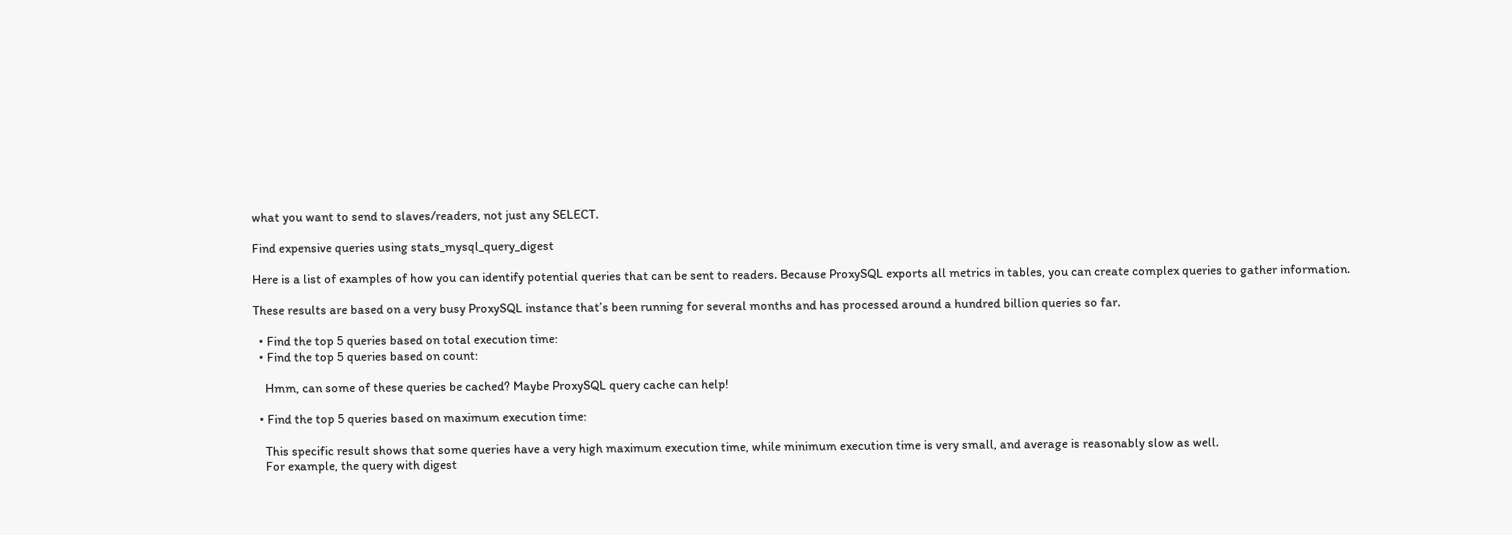what you want to send to slaves/readers, not just any SELECT.

Find expensive queries using stats_mysql_query_digest

Here is a list of examples of how you can identify potential queries that can be sent to readers. Because ProxySQL exports all metrics in tables, you can create complex queries to gather information.

These results are based on a very busy ProxySQL instance that’s been running for several months and has processed around a hundred billion queries so far.

  • Find the top 5 queries based on total execution time:
  • Find the top 5 queries based on count:

    Hmm, can some of these queries be cached? Maybe ProxySQL query cache can help!

  • Find the top 5 queries based on maximum execution time:

    This specific result shows that some queries have a very high maximum execution time, while minimum execution time is very small, and average is reasonably slow as well.
    For example, the query with digest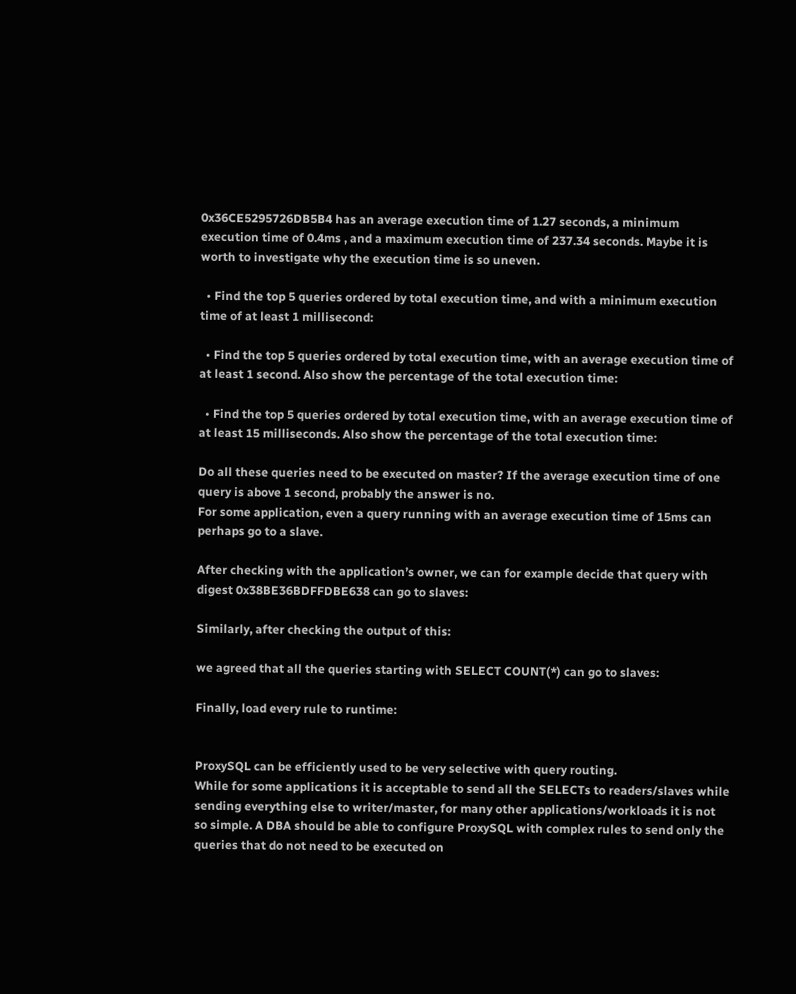0x36CE5295726DB5B4 has an average execution time of 1.27 seconds, a minimum execution time of 0.4ms , and a maximum execution time of 237.34 seconds. Maybe it is worth to investigate why the execution time is so uneven.

  • Find the top 5 queries ordered by total execution time, and with a minimum execution time of at least 1 millisecond:

  • Find the top 5 queries ordered by total execution time, with an average execution time of at least 1 second. Also show the percentage of the total execution time:

  • Find the top 5 queries ordered by total execution time, with an average execution time of at least 15 milliseconds. Also show the percentage of the total execution time:

Do all these queries need to be executed on master? If the average execution time of one query is above 1 second, probably the answer is no.
For some application, even a query running with an average execution time of 15ms can perhaps go to a slave.

After checking with the application’s owner, we can for example decide that query with digest 0x38BE36BDFFDBE638 can go to slaves:

Similarly, after checking the output of this:

we agreed that all the queries starting with SELECT COUNT(*) can go to slaves:

Finally, load every rule to runtime:


ProxySQL can be efficiently used to be very selective with query routing.
While for some applications it is acceptable to send all the SELECTs to readers/slaves while sending everything else to writer/master, for many other applications/workloads it is not so simple. A DBA should be able to configure ProxySQL with complex rules to send only the queries that do not need to be executed on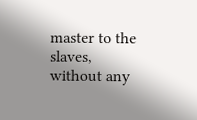master to the slaves, without any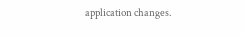application changes.